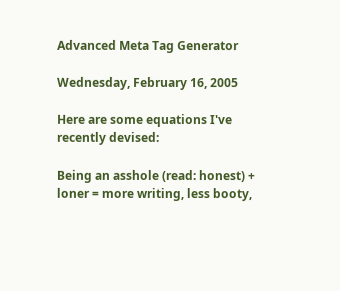Advanced Meta Tag Generator

Wednesday, February 16, 2005

Here are some equations I've recently devised:

Being an asshole (read: honest) + loner = more writing, less booty,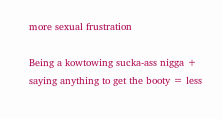more sexual frustration

Being a kowtowing sucka-ass nigga + saying anything to get the booty = less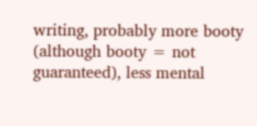writing, probably more booty (although booty = not guaranteed), less mental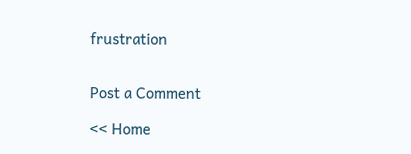frustration


Post a Comment

<< Home